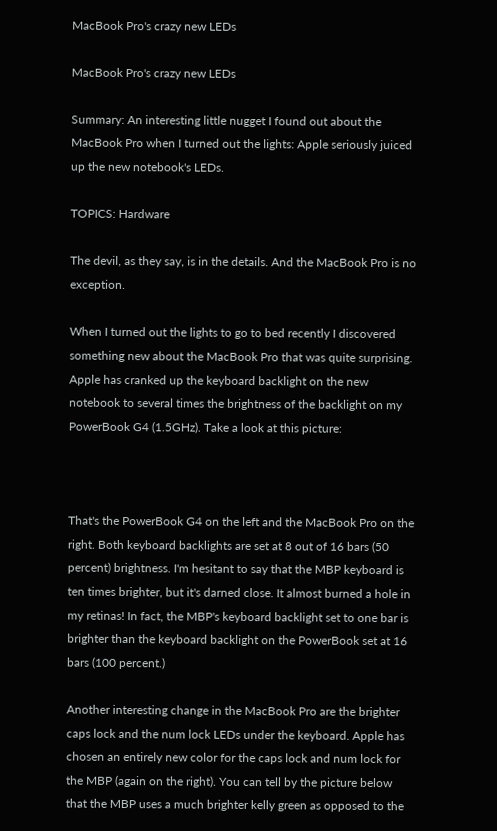MacBook Pro's crazy new LEDs

MacBook Pro's crazy new LEDs

Summary: An interesting little nugget I found out about the MacBook Pro when I turned out the lights: Apple seriously juiced up the new notebook's LEDs.

TOPICS: Hardware

The devil, as they say, is in the details. And the MacBook Pro is no exception.

When I turned out the lights to go to bed recently I discovered something new about the MacBook Pro that was quite surprising. Apple has cranked up the keyboard backlight on the new notebook to several times the brightness of the backlight on my PowerBook G4 (1.5GHz). Take a look at this picture:



That's the PowerBook G4 on the left and the MacBook Pro on the right. Both keyboard backlights are set at 8 out of 16 bars (50 percent) brightness. I'm hesitant to say that the MBP keyboard is ten times brighter, but it's darned close. It almost burned a hole in my retinas! In fact, the MBP's keyboard backlight set to one bar is brighter than the keyboard backlight on the PowerBook set at 16 bars (100 percent.)

Another interesting change in the MacBook Pro are the brighter caps lock and the num lock LEDs under the keyboard. Apple has chosen an entirely new color for the caps lock and num lock for the MBP (again on the right). You can tell by the picture below that the MBP uses a much brighter kelly green as opposed to the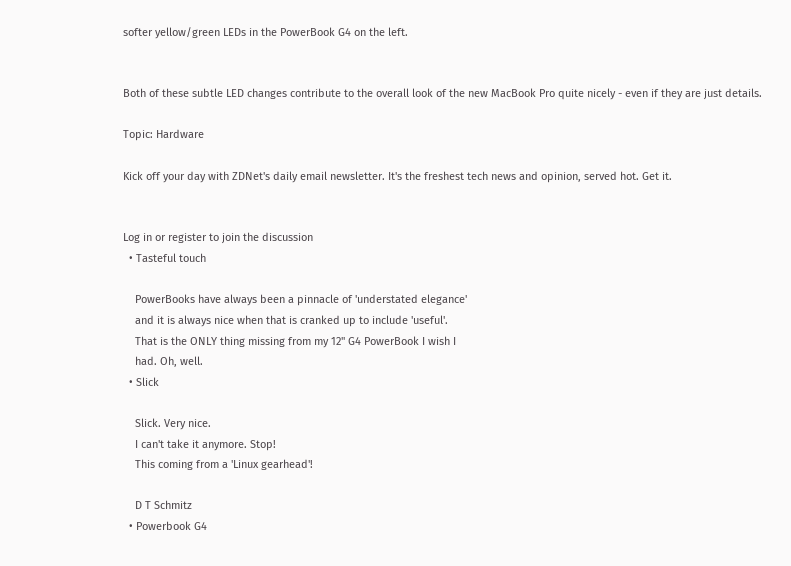softer yellow/green LEDs in the PowerBook G4 on the left.


Both of these subtle LED changes contribute to the overall look of the new MacBook Pro quite nicely - even if they are just details.

Topic: Hardware

Kick off your day with ZDNet's daily email newsletter. It's the freshest tech news and opinion, served hot. Get it.


Log in or register to join the discussion
  • Tasteful touch

    PowerBooks have always been a pinnacle of 'understated elegance'
    and it is always nice when that is cranked up to include 'useful'.
    That is the ONLY thing missing from my 12" G4 PowerBook I wish I
    had. Oh, well.
  • Slick

    Slick. Very nice.
    I can't take it anymore. Stop!
    This coming from a 'Linux gearhead'!

    D T Schmitz
  • Powerbook G4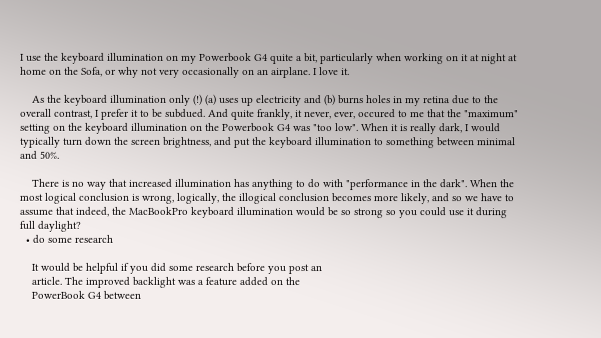I use the keyboard illumination on my Powerbook G4 quite a bit, particularly when working on it at night at home on the Sofa, or why not very occasionally on an airplane. I love it.

    As the keyboard illumination only (!) (a) uses up electricity and (b) burns holes in my retina due to the overall contrast, I prefer it to be subdued. And quite frankly, it never, ever, occured to me that the "maximum" setting on the keyboard illumination on the Powerbook G4 was "too low". When it is really dark, I would typically turn down the screen brightness, and put the keyboard illumination to something between minimal and 50%.

    There is no way that increased illumination has anything to do with "performance in the dark". When the most logical conclusion is wrong, logically, the illogical conclusion becomes more likely, and so we have to assume that indeed, the MacBookPro keyboard illumination would be so strong so you could use it during full daylight?
  • do some research

    It would be helpful if you did some research before you post an
    article. The improved backlight was a feature added on the
    PowerBook G4 between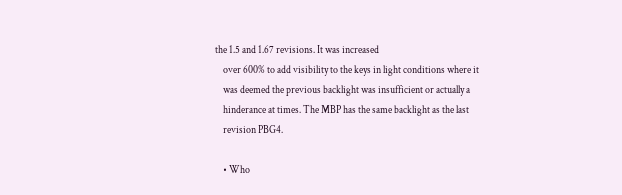the 1.5 and 1.67 revisions. It was increased
    over 600% to add visibility to the keys in light conditions where it
    was deemed the previous backlight was insufficient or actually a
    hinderance at times. The MBP has the same backlight as the last
    revision PBG4.

    • Who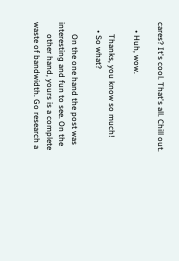cares? It's cool. That's all. Chill out.

    • Huh, wow.

      Thanks, you know so much!
    • So what?

      On the one hand the post was interesting and fun to see. On the
      other hand, yours is a complete waste of bandwidth. Go research a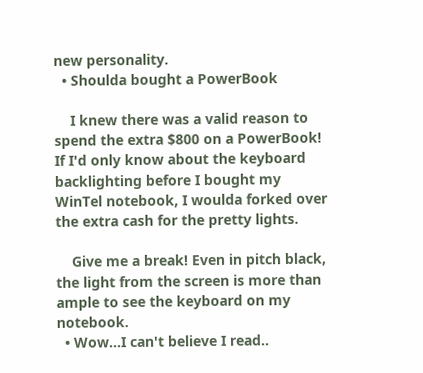new personality.
  • Shoulda bought a PowerBook

    I knew there was a valid reason to spend the extra $800 on a PowerBook! If I'd only know about the keyboard backlighting before I bought my WinTel notebook, I woulda forked over the extra cash for the pretty lights.

    Give me a break! Even in pitch black, the light from the screen is more than ample to see the keyboard on my notebook.
  • Wow...I can't believe I read..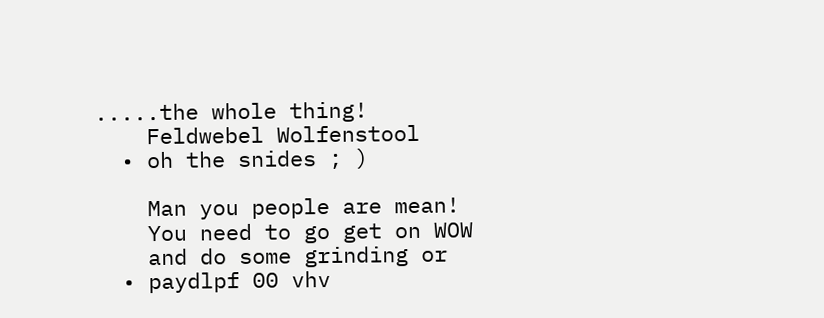.....the whole thing!
    Feldwebel Wolfenstool
  • oh the snides ; )

    Man you people are mean!
    You need to go get on WOW
    and do some grinding or
  • paydlpf 00 vhv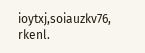ioytxj,soiauzkv76, rkenl.